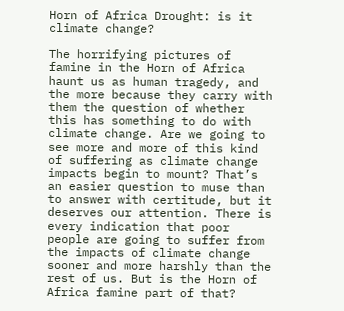Horn of Africa Drought: is it climate change?

The horrifying pictures of famine in the Horn of Africa haunt us as human tragedy, and the more because they carry with them the question of whether this has something to do with climate change. Are we going to see more and more of this kind of suffering as climate change impacts begin to mount? That’s an easier question to muse than to answer with certitude, but it deserves our attention. There is every indication that poor people are going to suffer from the impacts of climate change sooner and more harshly than the rest of us. But is the Horn of Africa famine part of that?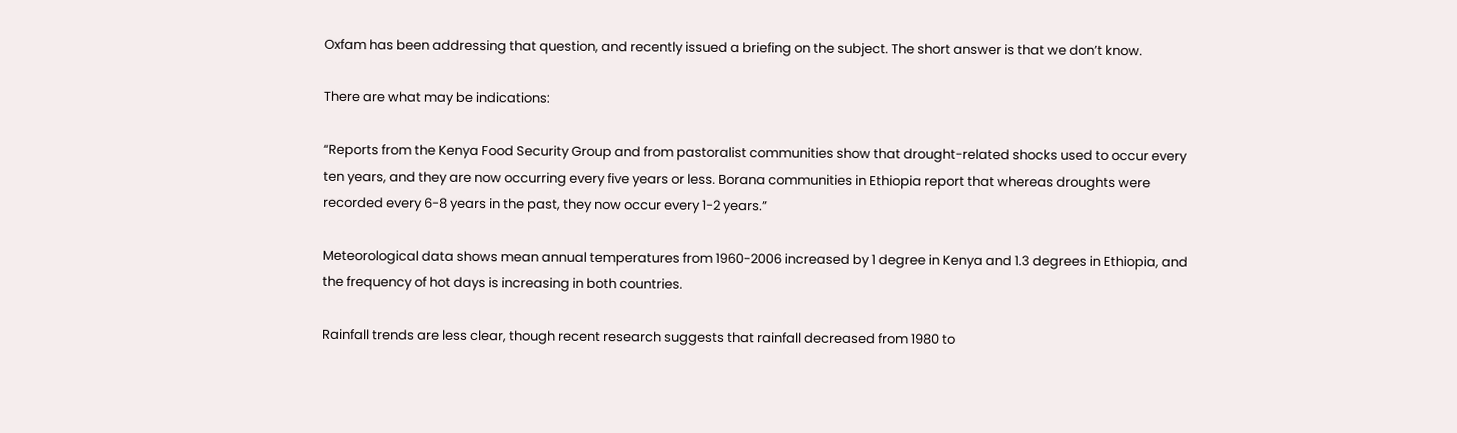Oxfam has been addressing that question, and recently issued a briefing on the subject. The short answer is that we don’t know.

There are what may be indications:

“Reports from the Kenya Food Security Group and from pastoralist communities show that drought-related shocks used to occur every ten years, and they are now occurring every five years or less. Borana communities in Ethiopia report that whereas droughts were recorded every 6-8 years in the past, they now occur every 1-2 years.”

Meteorological data shows mean annual temperatures from 1960-2006 increased by 1 degree in Kenya and 1.3 degrees in Ethiopia, and the frequency of hot days is increasing in both countries.

Rainfall trends are less clear, though recent research suggests that rainfall decreased from 1980 to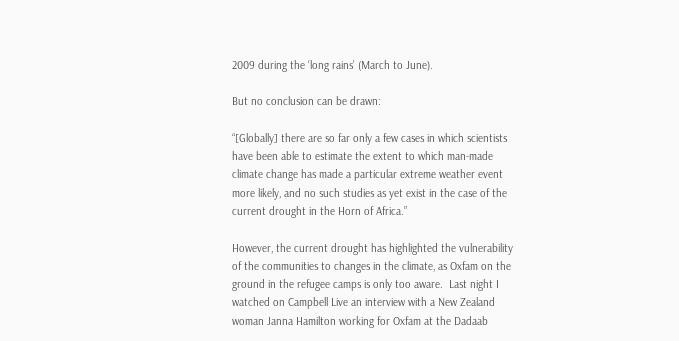2009 during the ‘long rains’ (March to June).

But no conclusion can be drawn:

“[Globally] there are so far only a few cases in which scientists have been able to estimate the extent to which man-made climate change has made a particular extreme weather event more likely, and no such studies as yet exist in the case of the current drought in the Horn of Africa.”

However, the current drought has highlighted the vulnerability of the communities to changes in the climate, as Oxfam on the ground in the refugee camps is only too aware.  Last night I watched on Campbell Live an interview with a New Zealand woman Janna Hamilton working for Oxfam at the Dadaab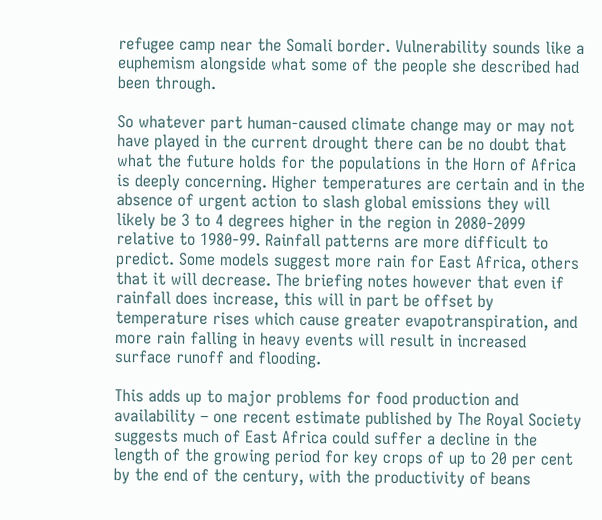refugee camp near the Somali border. Vulnerability sounds like a euphemism alongside what some of the people she described had been through.

So whatever part human-caused climate change may or may not have played in the current drought there can be no doubt that what the future holds for the populations in the Horn of Africa is deeply concerning. Higher temperatures are certain and in the absence of urgent action to slash global emissions they will likely be 3 to 4 degrees higher in the region in 2080-2099 relative to 1980-99. Rainfall patterns are more difficult to predict. Some models suggest more rain for East Africa, others that it will decrease. The briefing notes however that even if rainfall does increase, this will in part be offset by temperature rises which cause greater evapotranspiration, and more rain falling in heavy events will result in increased surface runoff and flooding.

This adds up to major problems for food production and availability – one recent estimate published by The Royal Society suggests much of East Africa could suffer a decline in the length of the growing period for key crops of up to 20 per cent by the end of the century, with the productivity of beans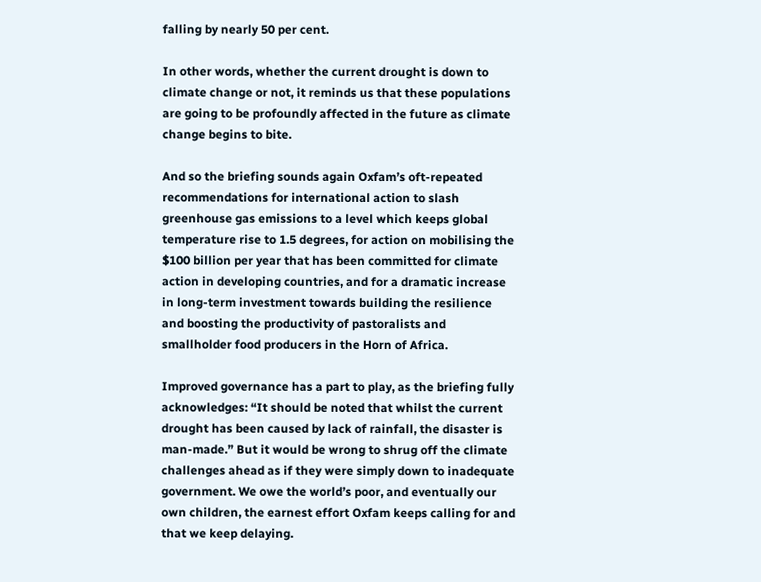falling by nearly 50 per cent.

In other words, whether the current drought is down to climate change or not, it reminds us that these populations are going to be profoundly affected in the future as climate change begins to bite.

And so the briefing sounds again Oxfam’s oft-repeated recommendations for international action to slash greenhouse gas emissions to a level which keeps global temperature rise to 1.5 degrees, for action on mobilising the $100 billion per year that has been committed for climate action in developing countries, and for a dramatic increase in long-term investment towards building the resilience and boosting the productivity of pastoralists and smallholder food producers in the Horn of Africa.

Improved governance has a part to play, as the briefing fully acknowledges: “It should be noted that whilst the current drought has been caused by lack of rainfall, the disaster is man-made.” But it would be wrong to shrug off the climate challenges ahead as if they were simply down to inadequate government. We owe the world’s poor, and eventually our own children, the earnest effort Oxfam keeps calling for and that we keep delaying.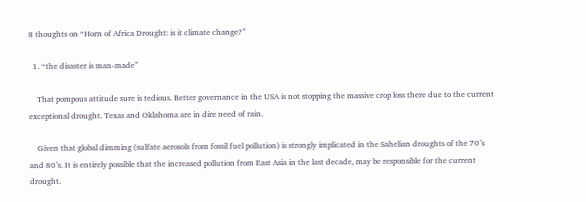8 thoughts on “Horn of Africa Drought: is it climate change?”

  1. “the disaster is man-made”

    That pompous attitude sure is tedious. Better governance in the USA is not stopping the massive crop loss there due to the current exceptional drought. Texas and Oklahoma are in dire need of rain.

    Given that global dimming (sulfate aerosols from fossil fuel pollution) is strongly implicated in the Sahelian droughts of the 70’s and 80’s. It is entirely possible that the increased pollution from East Asia in the last decade, may be responsible for the current drought.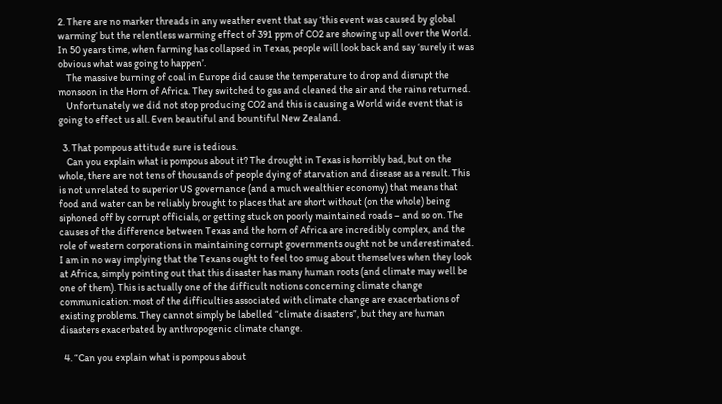2. There are no marker threads in any weather event that say ‘this event was caused by global warming’ but the relentless warming effect of 391 ppm of CO2 are showing up all over the World. In 50 years time, when farming has collapsed in Texas, people will look back and say ‘surely it was obvious what was going to happen’.
    The massive burning of coal in Europe did cause the temperature to drop and disrupt the monsoon in the Horn of Africa. They switched to gas and cleaned the air and the rains returned.
    Unfortunately we did not stop producing CO2 and this is causing a World wide event that is going to effect us all. Even beautiful and bountiful New Zealand.

  3. That pompous attitude sure is tedious.
    Can you explain what is pompous about it? The drought in Texas is horribly bad, but on the whole, there are not tens of thousands of people dying of starvation and disease as a result. This is not unrelated to superior US governance (and a much wealthier economy) that means that food and water can be reliably brought to places that are short without (on the whole) being siphoned off by corrupt officials, or getting stuck on poorly maintained roads – and so on. The causes of the difference between Texas and the horn of Africa are incredibly complex, and the role of western corporations in maintaining corrupt governments ought not be underestimated. I am in no way implying that the Texans ought to feel too smug about themselves when they look at Africa, simply pointing out that this disaster has many human roots (and climate may well be one of them). This is actually one of the difficult notions concerning climate change communication: most of the difficulties associated with climate change are exacerbations of existing problems. They cannot simply be labelled “climate disasters”, but they are human disasters exacerbated by anthropogenic climate change.

  4. “Can you explain what is pompous about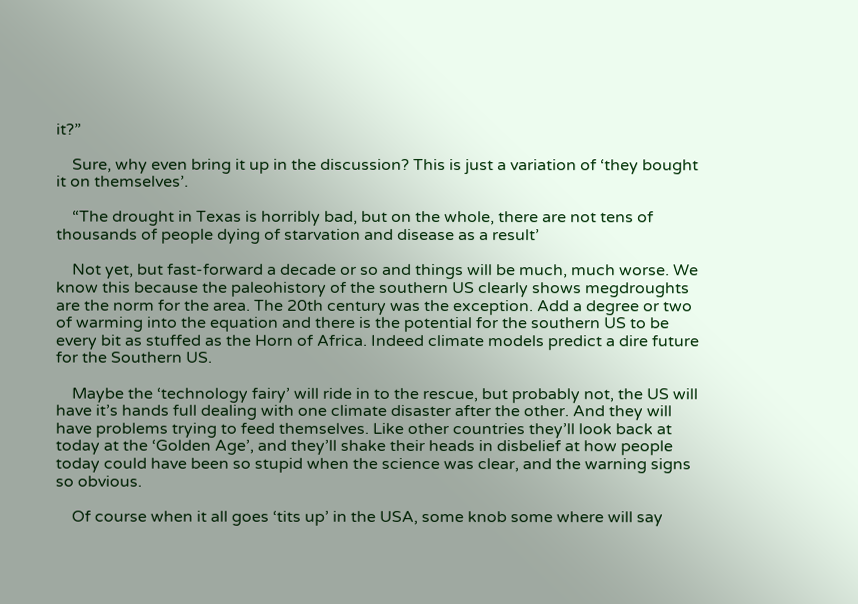it?”

    Sure, why even bring it up in the discussion? This is just a variation of ‘they bought it on themselves’.

    “The drought in Texas is horribly bad, but on the whole, there are not tens of thousands of people dying of starvation and disease as a result’

    Not yet, but fast-forward a decade or so and things will be much, much worse. We know this because the paleohistory of the southern US clearly shows megdroughts are the norm for the area. The 20th century was the exception. Add a degree or two of warming into the equation and there is the potential for the southern US to be every bit as stuffed as the Horn of Africa. Indeed climate models predict a dire future for the Southern US.

    Maybe the ‘technology fairy’ will ride in to the rescue, but probably not, the US will have it’s hands full dealing with one climate disaster after the other. And they will have problems trying to feed themselves. Like other countries they’ll look back at today at the ‘Golden Age’, and they’ll shake their heads in disbelief at how people today could have been so stupid when the science was clear, and the warning signs so obvious.

    Of course when it all goes ‘tits up’ in the USA, some knob some where will say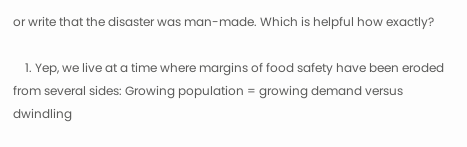or write that the disaster was man-made. Which is helpful how exactly?

    1. Yep, we live at a time where margins of food safety have been eroded from several sides: Growing population = growing demand versus dwindling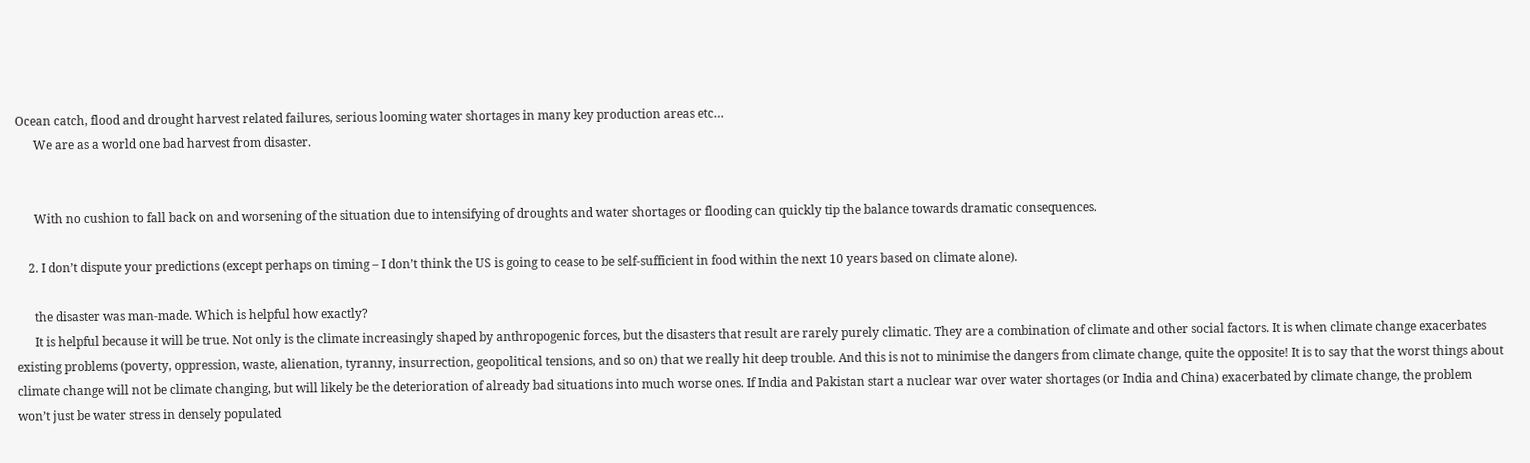Ocean catch, flood and drought harvest related failures, serious looming water shortages in many key production areas etc…
      We are as a world one bad harvest from disaster.


      With no cushion to fall back on and worsening of the situation due to intensifying of droughts and water shortages or flooding can quickly tip the balance towards dramatic consequences.

    2. I don’t dispute your predictions (except perhaps on timing – I don’t think the US is going to cease to be self-sufficient in food within the next 10 years based on climate alone).

      the disaster was man-made. Which is helpful how exactly?
      It is helpful because it will be true. Not only is the climate increasingly shaped by anthropogenic forces, but the disasters that result are rarely purely climatic. They are a combination of climate and other social factors. It is when climate change exacerbates existing problems (poverty, oppression, waste, alienation, tyranny, insurrection, geopolitical tensions, and so on) that we really hit deep trouble. And this is not to minimise the dangers from climate change, quite the opposite! It is to say that the worst things about climate change will not be climate changing, but will likely be the deterioration of already bad situations into much worse ones. If India and Pakistan start a nuclear war over water shortages (or India and China) exacerbated by climate change, the problem won’t just be water stress in densely populated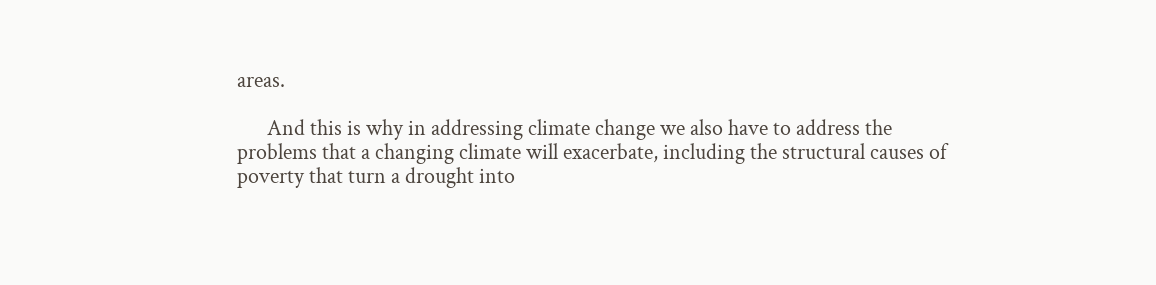areas.

      And this is why in addressing climate change we also have to address the problems that a changing climate will exacerbate, including the structural causes of poverty that turn a drought into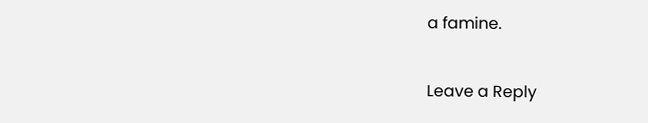a famine.

Leave a Reply